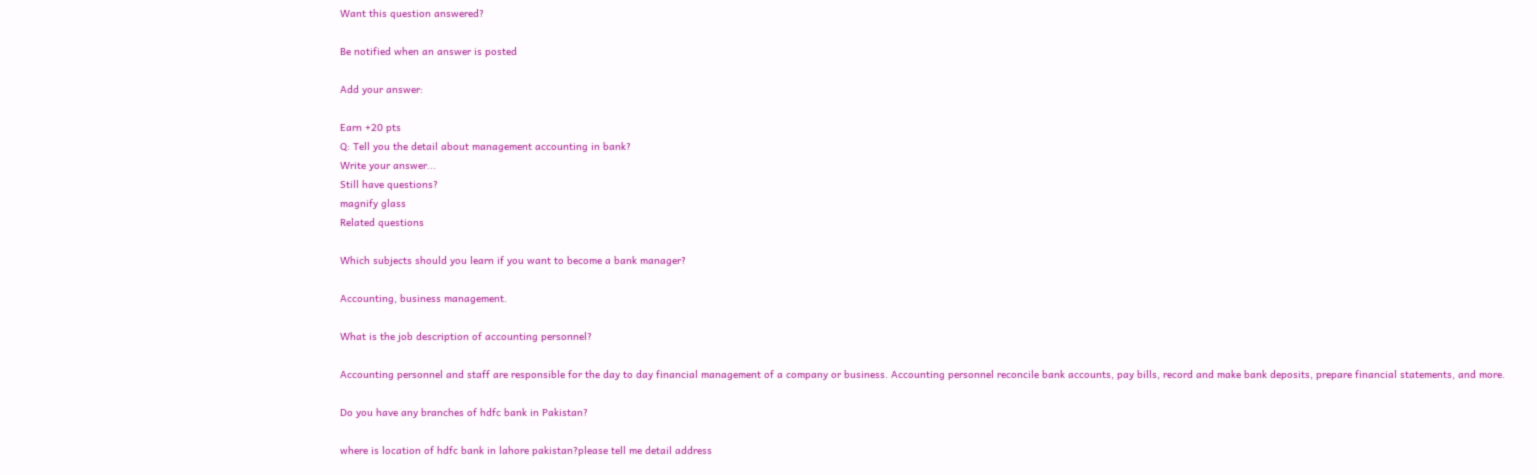Want this question answered?

Be notified when an answer is posted

Add your answer:

Earn +20 pts
Q: Tell you the detail about management accounting in bank?
Write your answer...
Still have questions?
magnify glass
Related questions

Which subjects should you learn if you want to become a bank manager?

Accounting, business management.

What is the job description of accounting personnel?

Accounting personnel and staff are responsible for the day to day financial management of a company or business. Accounting personnel reconcile bank accounts, pay bills, record and make bank deposits, prepare financial statements, and more.

Do you have any branches of hdfc bank in Pakistan?

where is location of hdfc bank in lahore pakistan?please tell me detail address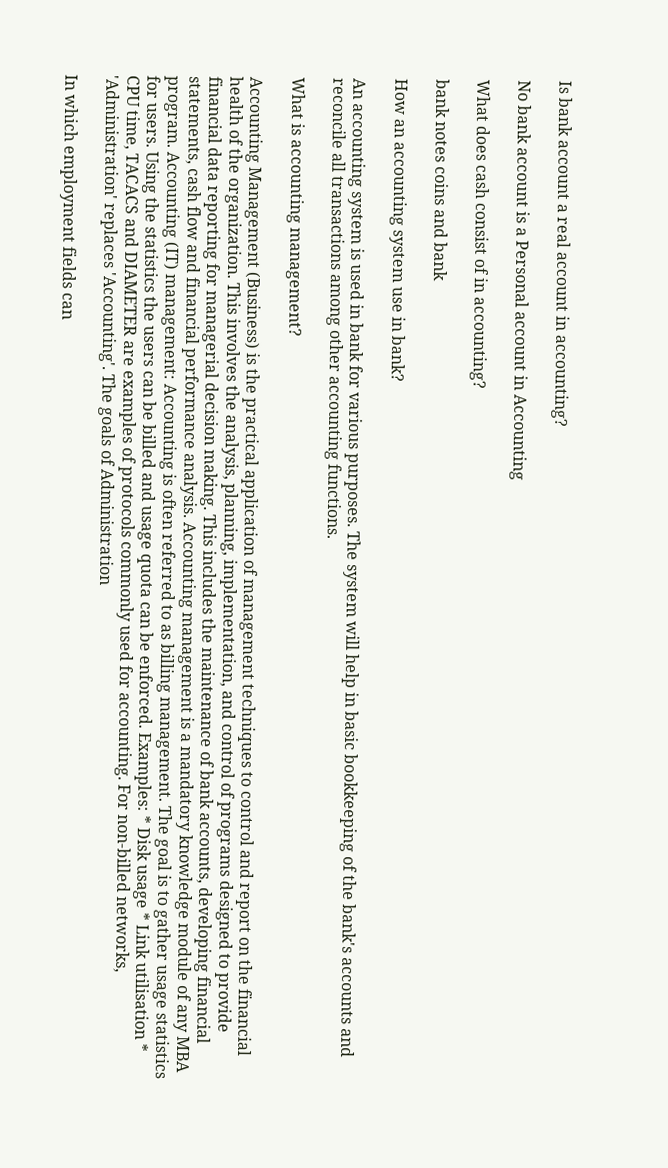Is bank account a real account in accounting?

No bank account is a Personal account in Accounting

What does cash consist of in accounting?

bank notes coins and bank

How an accounting system use in bank?

An accounting system is used in bank for various purposes. The system will help in basic bookkeeping of the bank's accounts and reconcile all transactions among other accounting functions.

What is accounting management?

Accounting Management (Business) is the practical application of management techniques to control and report on the financial health of the organization. This involves the analysis, planning, implementation, and control of programs designed to provide financial data reporting for managerial decision making. This includes the maintenance of bank accounts, developing financial statements, cash flow and financial performance analysis. Accounting management is a mandatory knowledge module of any MBA program. Accounting (IT) management: Accounting is often referred to as billing management. The goal is to gather usage statistics for users. Using the statistics the users can be billed and usage quota can be enforced. Examples: * Disk usage * Link utilisation * CPU time, TACACS and DIAMETER are examples of protocols commonly used for accounting. For non-billed networks, 'Administration' replaces 'Accounting'. The goals of Administration

In which employment fields can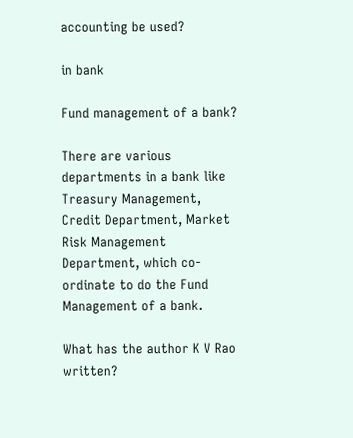accounting be used?

in bank

Fund management of a bank?

There are various departments in a bank like Treasury Management, Credit Department, Market Risk Management Department, which co-ordinate to do the Fund Management of a bank.

What has the author K V Rao written?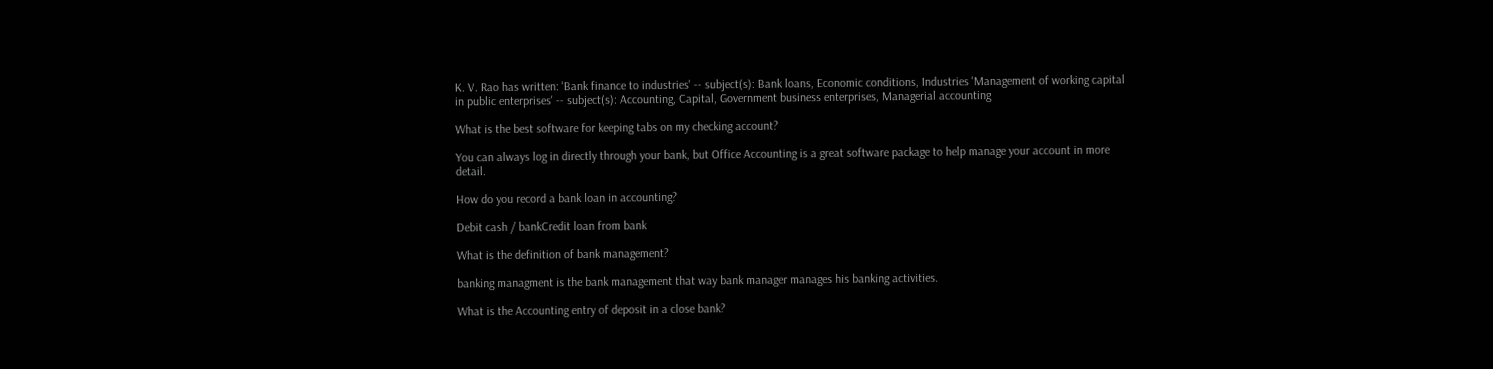K. V. Rao has written: 'Bank finance to industries' -- subject(s): Bank loans, Economic conditions, Industries 'Management of working capital in public enterprises' -- subject(s): Accounting, Capital, Government business enterprises, Managerial accounting

What is the best software for keeping tabs on my checking account?

You can always log in directly through your bank, but Office Accounting is a great software package to help manage your account in more detail.

How do you record a bank loan in accounting?

Debit cash / bankCredit loan from bank

What is the definition of bank management?

banking managment is the bank management that way bank manager manages his banking activities.

What is the Accounting entry of deposit in a close bank?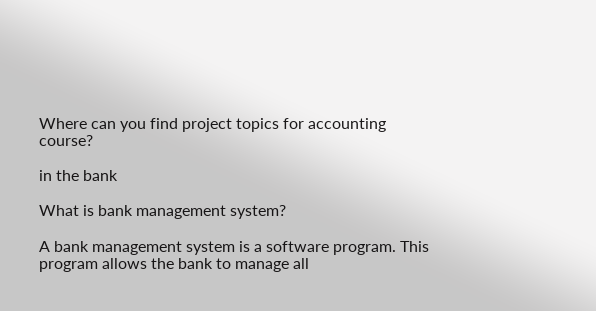Where can you find project topics for accounting course?

in the bank

What is bank management system?

A bank management system is a software program. This program allows the bank to manage all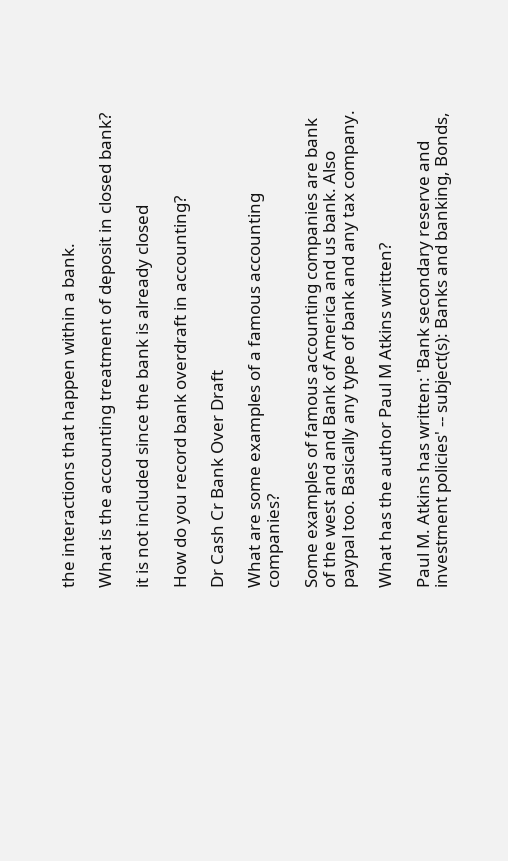the interactions that happen within a bank.

What is the accounting treatment of deposit in closed bank?

it is not included since the bank is already closed

How do you record bank overdraft in accounting?

Dr Cash Cr Bank Over Draft

What are some examples of a famous accounting companies?

Some examples of famous accounting companies are bank of the west and and Bank of America and us bank. Also paypal too. Basically any type of bank and any tax company.

What has the author Paul M Atkins written?

Paul M. Atkins has written: 'Bank secondary reserve and investment policies' -- subject(s): Banks and banking, Bonds,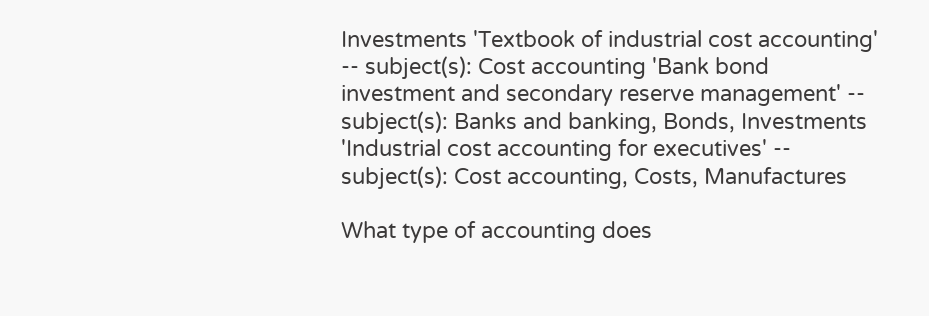Investments 'Textbook of industrial cost accounting' -- subject(s): Cost accounting 'Bank bond investment and secondary reserve management' -- subject(s): Banks and banking, Bonds, Investments 'Industrial cost accounting for executives' -- subject(s): Cost accounting, Costs, Manufactures

What type of accounting does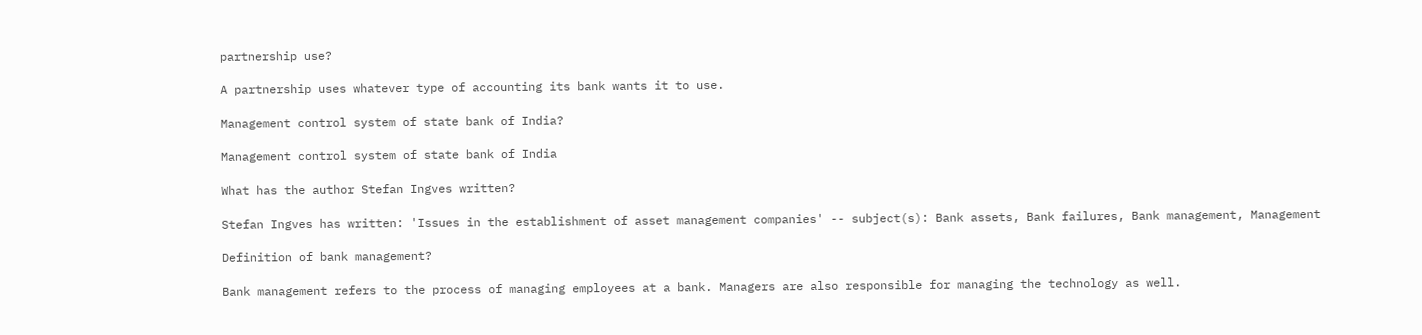partnership use?

A partnership uses whatever type of accounting its bank wants it to use.

Management control system of state bank of India?

Management control system of state bank of India

What has the author Stefan Ingves written?

Stefan Ingves has written: 'Issues in the establishment of asset management companies' -- subject(s): Bank assets, Bank failures, Bank management, Management

Definition of bank management?

Bank management refers to the process of managing employees at a bank. Managers are also responsible for managing the technology as well.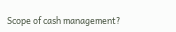Scope of cash management?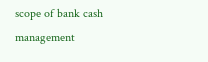scope of bank cash management